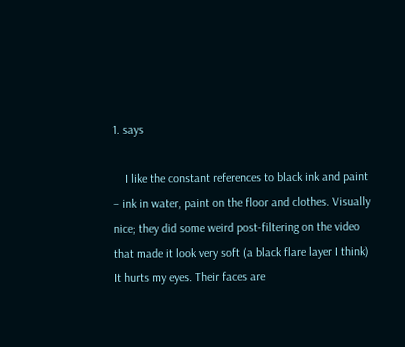1. says

    I like the constant references to black ink and paint – ink in water, paint on the floor and clothes. Visually nice; they did some weird post-filtering on the video that made it look very soft (a black flare layer I think) It hurts my eyes. Their faces are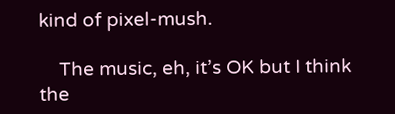kind of pixel-mush.

    The music, eh, it’s OK but I think the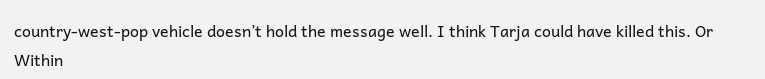country-west-pop vehicle doesn’t hold the message well. I think Tarja could have killed this. Or Within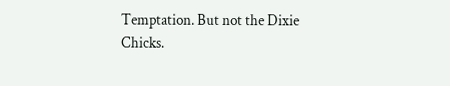Temptation. But not the Dixie Chicks.